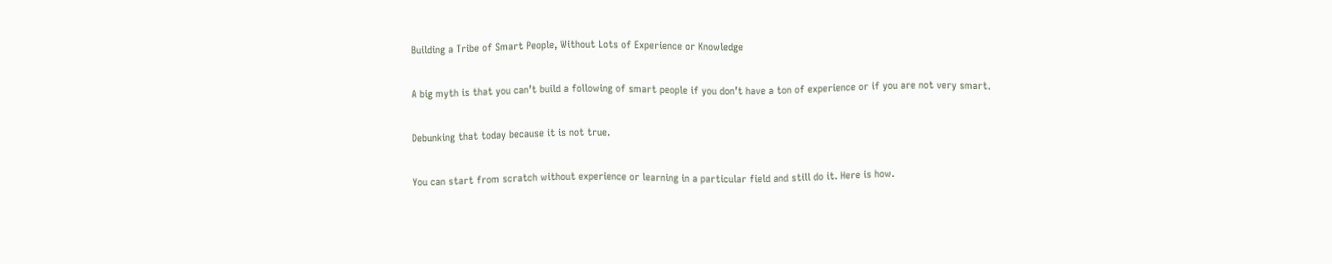Building a Tribe of Smart People, Without Lots of Experience or Knowledge

A big myth is that you can’t build a following of smart people if you don’t have a ton of experience or if you are not very smart.

Debunking that today because it is not true.

You can start from scratch without experience or learning in a particular field and still do it. Here is how.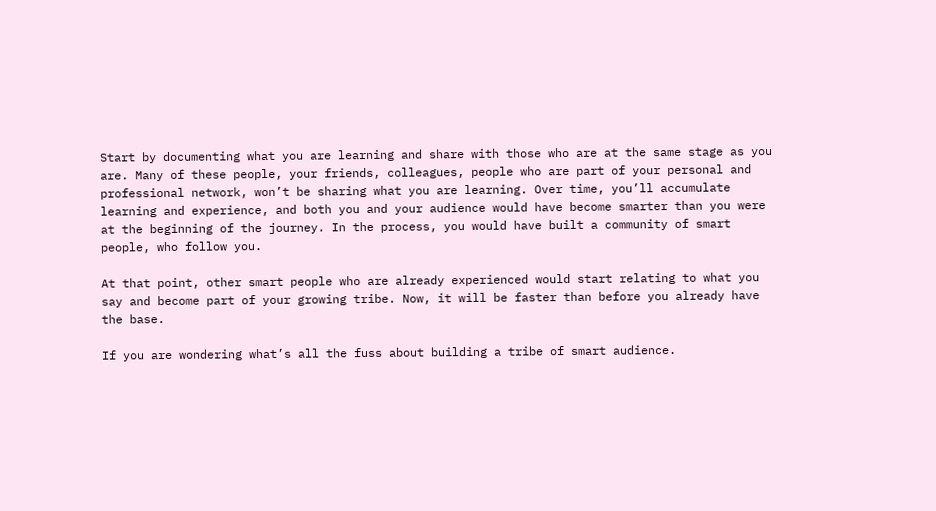Start by documenting what you are learning and share with those who are at the same stage as you are. Many of these people, your friends, colleagues, people who are part of your personal and professional network, won’t be sharing what you are learning. Over time, you’ll accumulate learning and experience, and both you and your audience would have become smarter than you were at the beginning of the journey. In the process, you would have built a community of smart people, who follow you.

At that point, other smart people who are already experienced would start relating to what you say and become part of your growing tribe. Now, it will be faster than before you already have the base.

If you are wondering what’s all the fuss about building a tribe of smart audience.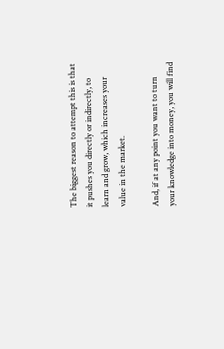The biggest reason to attempt this is that it pushes you directly or indirectly, to learn and grow, which increases your value in the market.

And, if at any point you want to turn your knowledge into money, you will find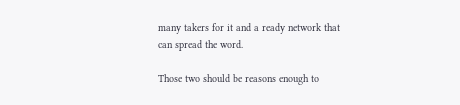many takers for it and a ready network that can spread the word.

Those two should be reasons enough to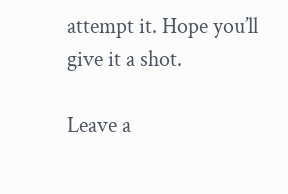attempt it. Hope you’ll give it a shot.

Leave a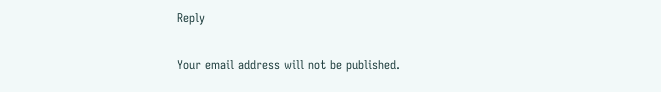Reply

Your email address will not be published.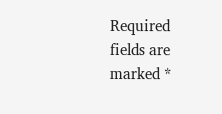Required fields are marked *